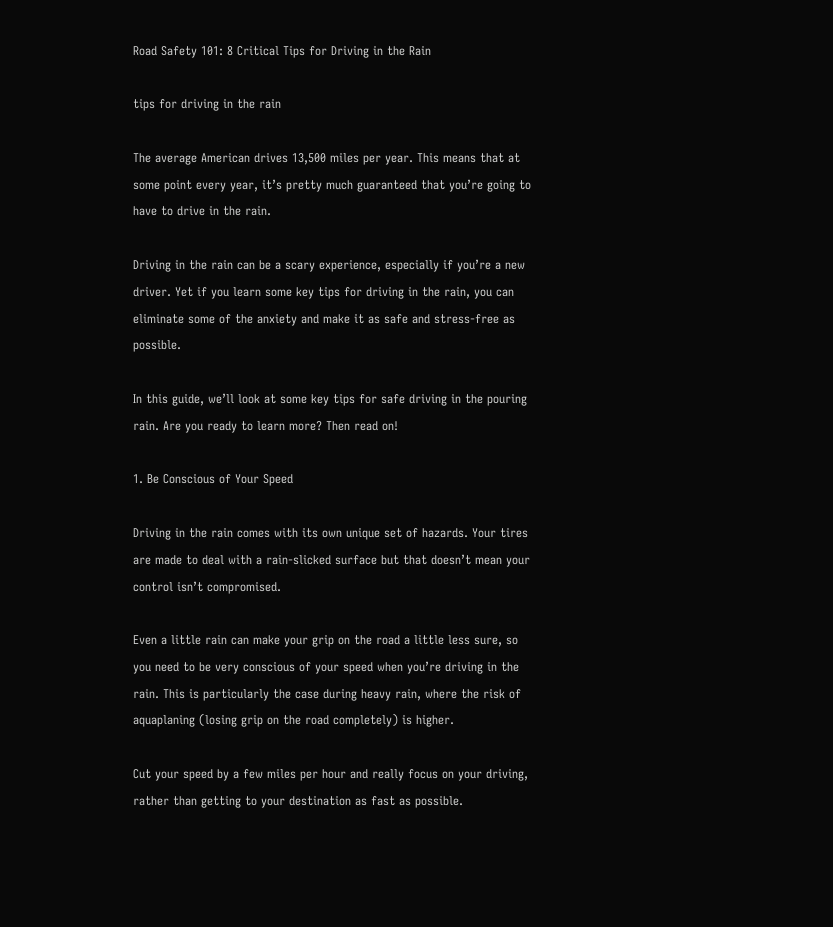Road Safety 101: 8 Critical Tips for Driving in the Rain

tips for driving in the rain

The average American drives 13,500 miles per year. This means that at some point every year, it’s pretty much guaranteed that you’re going to have to drive in the rain.

Driving in the rain can be a scary experience, especially if you’re a new driver. Yet if you learn some key tips for driving in the rain, you can eliminate some of the anxiety and make it as safe and stress-free as possible.

In this guide, we’ll look at some key tips for safe driving in the pouring rain. Are you ready to learn more? Then read on!

1. Be Conscious of Your Speed

Driving in the rain comes with its own unique set of hazards. Your tires are made to deal with a rain-slicked surface but that doesn’t mean your control isn’t compromised.

Even a little rain can make your grip on the road a little less sure, so you need to be very conscious of your speed when you’re driving in the rain. This is particularly the case during heavy rain, where the risk of aquaplaning (losing grip on the road completely) is higher.

Cut your speed by a few miles per hour and really focus on your driving, rather than getting to your destination as fast as possible.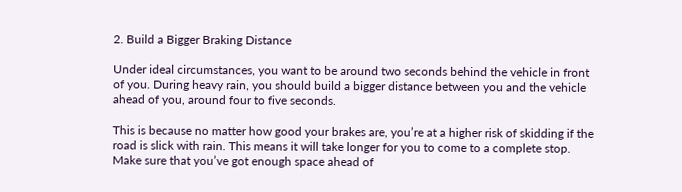2. Build a Bigger Braking Distance

Under ideal circumstances, you want to be around two seconds behind the vehicle in front of you. During heavy rain, you should build a bigger distance between you and the vehicle ahead of you, around four to five seconds.

This is because no matter how good your brakes are, you’re at a higher risk of skidding if the road is slick with rain. This means it will take longer for you to come to a complete stop. Make sure that you’ve got enough space ahead of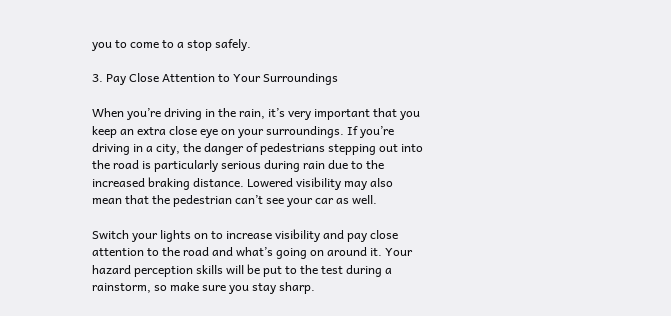you to come to a stop safely.

3. Pay Close Attention to Your Surroundings

When you’re driving in the rain, it’s very important that you keep an extra close eye on your surroundings. If you’re driving in a city, the danger of pedestrians stepping out into the road is particularly serious during rain due to the increased braking distance. Lowered visibility may also mean that the pedestrian can’t see your car as well.

Switch your lights on to increase visibility and pay close attention to the road and what’s going on around it. Your hazard perception skills will be put to the test during a rainstorm, so make sure you stay sharp.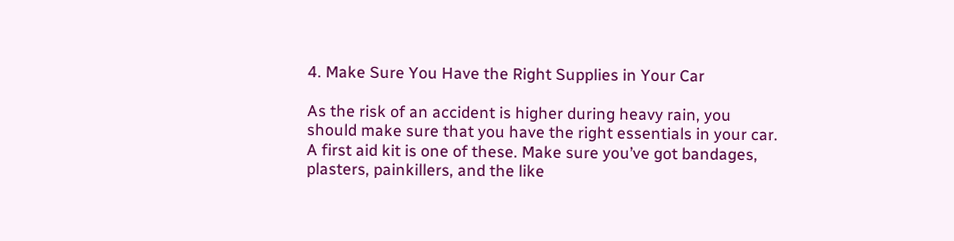4. Make Sure You Have the Right Supplies in Your Car

As the risk of an accident is higher during heavy rain, you should make sure that you have the right essentials in your car. A first aid kit is one of these. Make sure you’ve got bandages, plasters, painkillers, and the like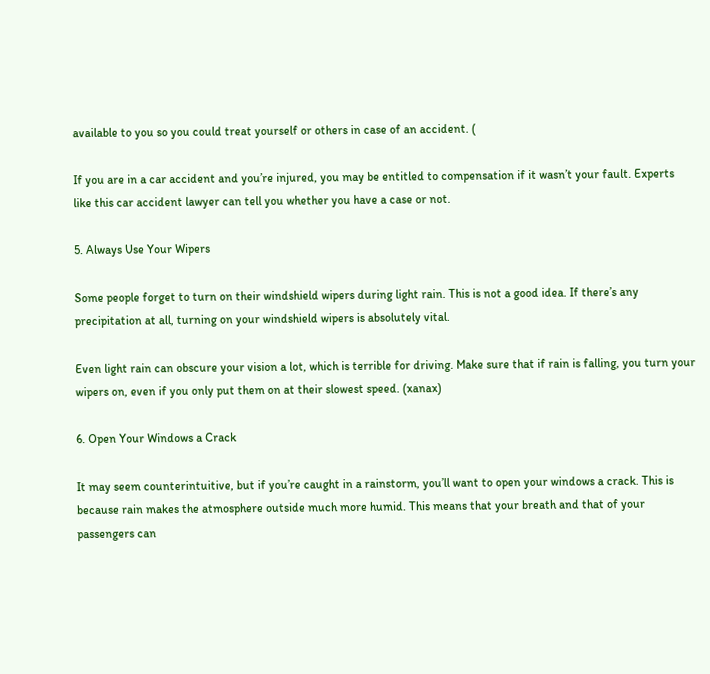available to you so you could treat yourself or others in case of an accident. (

If you are in a car accident and you’re injured, you may be entitled to compensation if it wasn’t your fault. Experts like this car accident lawyer can tell you whether you have a case or not.

5. Always Use Your Wipers

Some people forget to turn on their windshield wipers during light rain. This is not a good idea. If there’s any precipitation at all, turning on your windshield wipers is absolutely vital.

Even light rain can obscure your vision a lot, which is terrible for driving. Make sure that if rain is falling, you turn your wipers on, even if you only put them on at their slowest speed. (xanax)

6. Open Your Windows a Crack

It may seem counterintuitive, but if you’re caught in a rainstorm, you’ll want to open your windows a crack. This is because rain makes the atmosphere outside much more humid. This means that your breath and that of your passengers can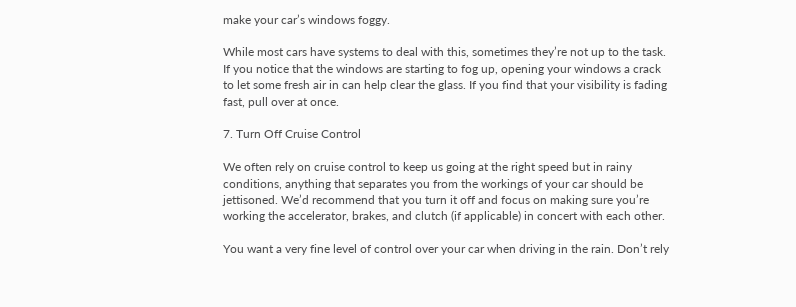make your car’s windows foggy.

While most cars have systems to deal with this, sometimes they’re not up to the task. If you notice that the windows are starting to fog up, opening your windows a crack to let some fresh air in can help clear the glass. If you find that your visibility is fading fast, pull over at once.

7. Turn Off Cruise Control

We often rely on cruise control to keep us going at the right speed but in rainy conditions, anything that separates you from the workings of your car should be jettisoned. We’d recommend that you turn it off and focus on making sure you’re working the accelerator, brakes, and clutch (if applicable) in concert with each other.

You want a very fine level of control over your car when driving in the rain. Don’t rely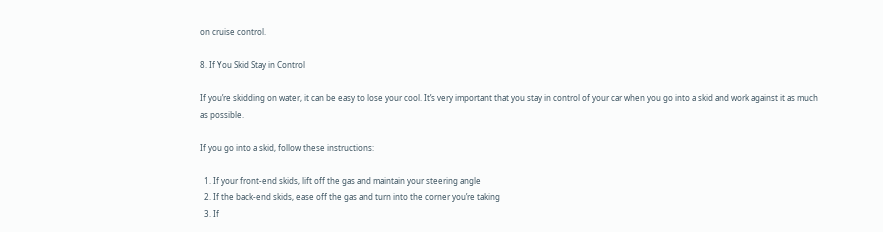on cruise control.

8. If You Skid Stay in Control

If you’re skidding on water, it can be easy to lose your cool. It’s very important that you stay in control of your car when you go into a skid and work against it as much as possible.

If you go into a skid, follow these instructions:

  1. If your front-end skids, lift off the gas and maintain your steering angle
  2. If the back-end skids, ease off the gas and turn into the corner you’re taking
  3. If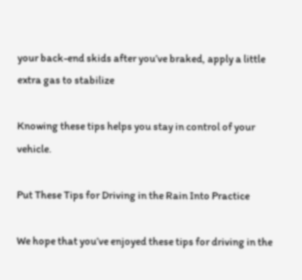your back-end skids after you’ve braked, apply a little extra gas to stabilize

Knowing these tips helps you stay in control of your vehicle.

Put These Tips for Driving in the Rain Into Practice

We hope that you’ve enjoyed these tips for driving in the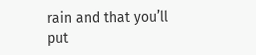rain and that you’ll put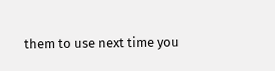them to use next time you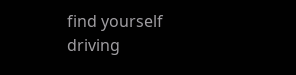find yourself driving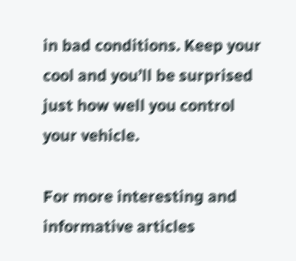in bad conditions. Keep your cool and you’ll be surprised just how well you control your vehicle.

For more interesting and informative articles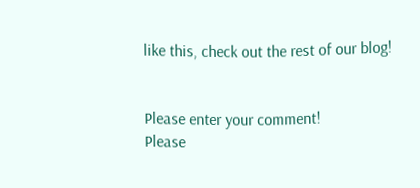like this, check out the rest of our blog!


Please enter your comment!
Please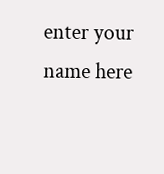enter your name here